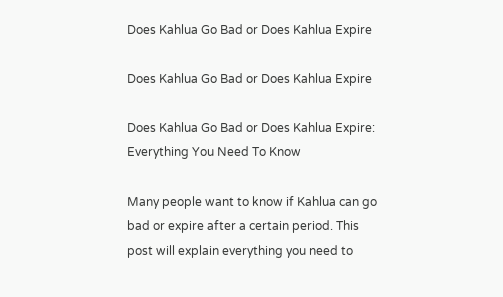Does Kahlua Go Bad or Does Kahlua Expire

Does Kahlua Go Bad or Does Kahlua Expire

Does Kahlua Go Bad or Does Kahlua Expire: Everything You Need To Know

Many people want to know if Kahlua can go bad or expire after a certain period. This post will explain everything you need to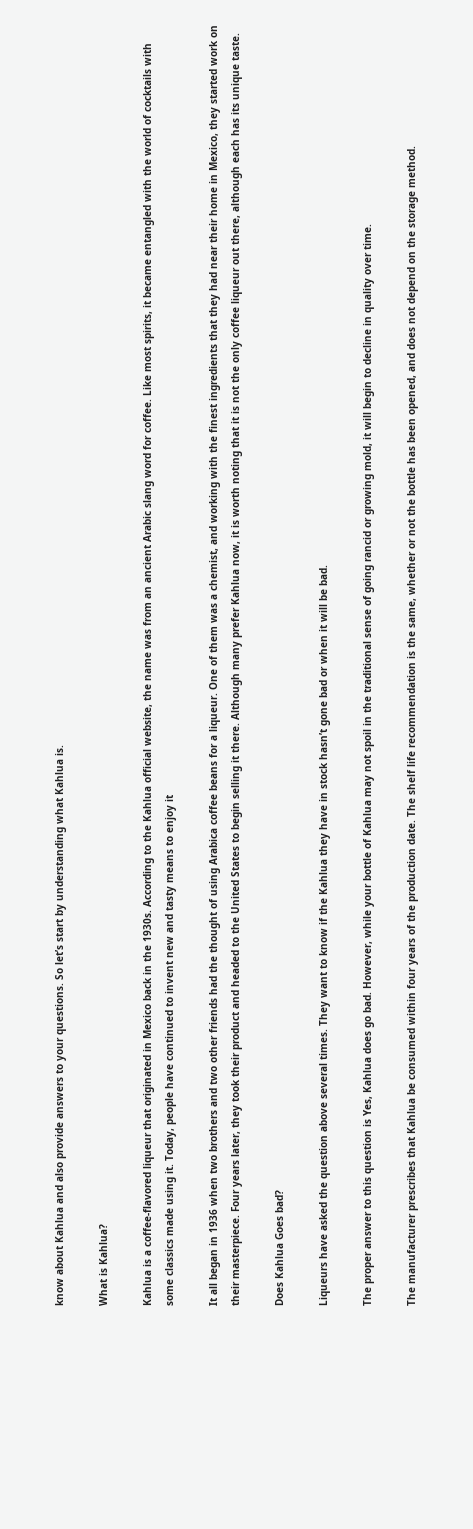know about Kahlua and also provide answers to your questions. So let’s start by understanding what Kahlua is.

What is Kahlua?

Kahlua is a coffee-flavored liqueur that originated in Mexico back in the 1930s. According to the Kahlua official website, the name was from an ancient Arabic slang word for coffee. Like most spirits, it became entangled with the world of cocktails with some classics made using it. Today, people have continued to invent new and tasty means to enjoy it

It all began in 1936 when two brothers and two other friends had the thought of using Arabica coffee beans for a liqueur. One of them was a chemist, and working with the finest ingredients that they had near their home in Mexico, they started work on their masterpiece. Four years later, they took their product and headed to the United States to begin selling it there. Although many prefer Kahlua now, it is worth noting that it is not the only coffee liqueur out there, although each has its unique taste.

Does Kahlua Goes bad?

Liqueurs have asked the question above several times. They want to know if the Kahlua they have in stock hasn’t gone bad or when it will be bad.

The proper answer to this question is Yes, Kahlua does go bad. However, while your bottle of Kahlua may not spoil in the traditional sense of going rancid or growing mold, it will begin to decline in quality over time.

The manufacturer prescribes that Kahlua be consumed within four years of the production date. The shelf life recommendation is the same, whether or not the bottle has been opened, and does not depend on the storage method.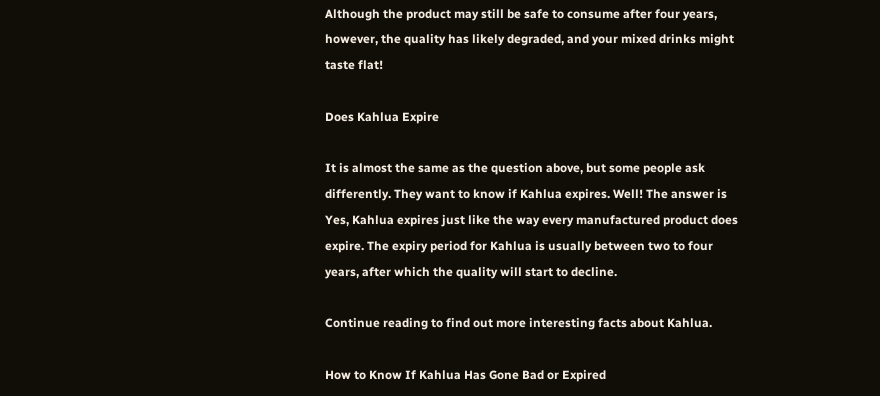Although the product may still be safe to consume after four years, however, the quality has likely degraded, and your mixed drinks might taste flat!

Does Kahlua Expire

It is almost the same as the question above, but some people ask differently. They want to know if Kahlua expires. Well! The answer is Yes, Kahlua expires just like the way every manufactured product does expire. The expiry period for Kahlua is usually between two to four years, after which the quality will start to decline.

Continue reading to find out more interesting facts about Kahlua.

How to Know If Kahlua Has Gone Bad or Expired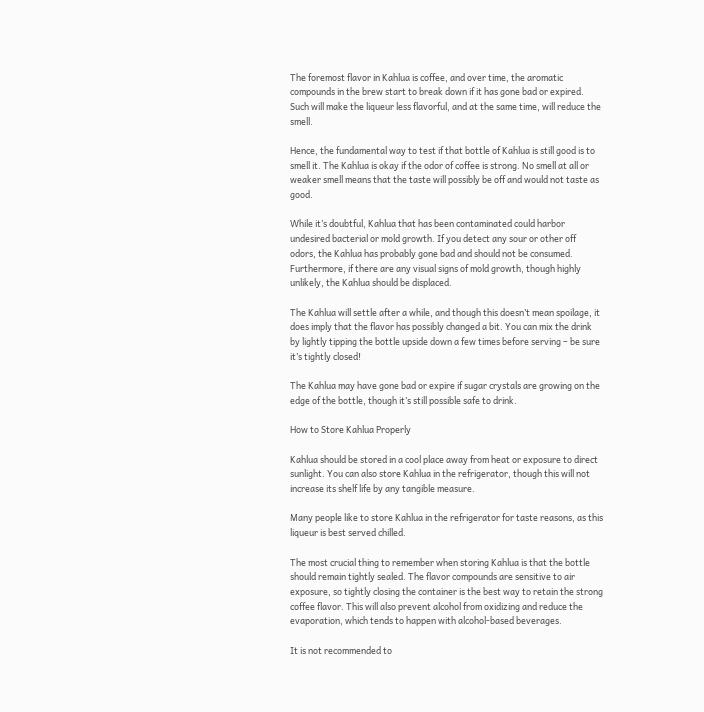The foremost flavor in Kahlua is coffee, and over time, the aromatic compounds in the brew start to break down if it has gone bad or expired. Such will make the liqueur less flavorful, and at the same time, will reduce the smell.

Hence, the fundamental way to test if that bottle of Kahlua is still good is to smell it. The Kahlua is okay if the odor of coffee is strong. No smell at all or weaker smell means that the taste will possibly be off and would not taste as good.

While it’s doubtful, Kahlua that has been contaminated could harbor undesired bacterial or mold growth. If you detect any sour or other off odors, the Kahlua has probably gone bad and should not be consumed. Furthermore, if there are any visual signs of mold growth, though highly unlikely, the Kahlua should be displaced.

The Kahlua will settle after a while, and though this doesn’t mean spoilage, it does imply that the flavor has possibly changed a bit. You can mix the drink by lightly tipping the bottle upside down a few times before serving – be sure it’s tightly closed!

The Kahlua may have gone bad or expire if sugar crystals are growing on the edge of the bottle, though it’s still possible safe to drink.

How to Store Kahlua Properly

Kahlua should be stored in a cool place away from heat or exposure to direct sunlight. You can also store Kahlua in the refrigerator, though this will not increase its shelf life by any tangible measure.

Many people like to store Kahlua in the refrigerator for taste reasons, as this liqueur is best served chilled.

The most crucial thing to remember when storing Kahlua is that the bottle should remain tightly sealed. The flavor compounds are sensitive to air exposure, so tightly closing the container is the best way to retain the strong coffee flavor. This will also prevent alcohol from oxidizing and reduce the evaporation, which tends to happen with alcohol-based beverages.

It is not recommended to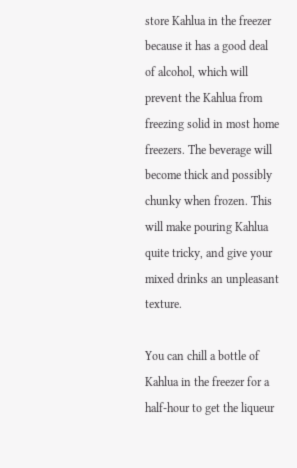store Kahlua in the freezer because it has a good deal of alcohol, which will prevent the Kahlua from freezing solid in most home freezers. The beverage will become thick and possibly chunky when frozen. This will make pouring Kahlua quite tricky, and give your mixed drinks an unpleasant texture.

You can chill a bottle of Kahlua in the freezer for a half-hour to get the liqueur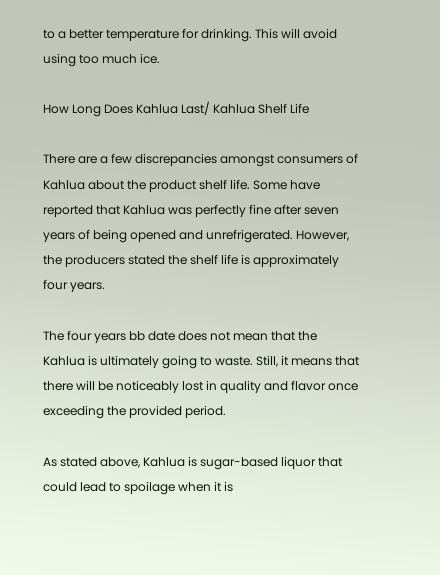to a better temperature for drinking. This will avoid using too much ice.

How Long Does Kahlua Last/ Kahlua Shelf Life

There are a few discrepancies amongst consumers of Kahlua about the product shelf life. Some have reported that Kahlua was perfectly fine after seven years of being opened and unrefrigerated. However, the producers stated the shelf life is approximately four years.

The four years bb date does not mean that the Kahlua is ultimately going to waste. Still, it means that there will be noticeably lost in quality and flavor once exceeding the provided period.

As stated above, Kahlua is sugar-based liquor that could lead to spoilage when it is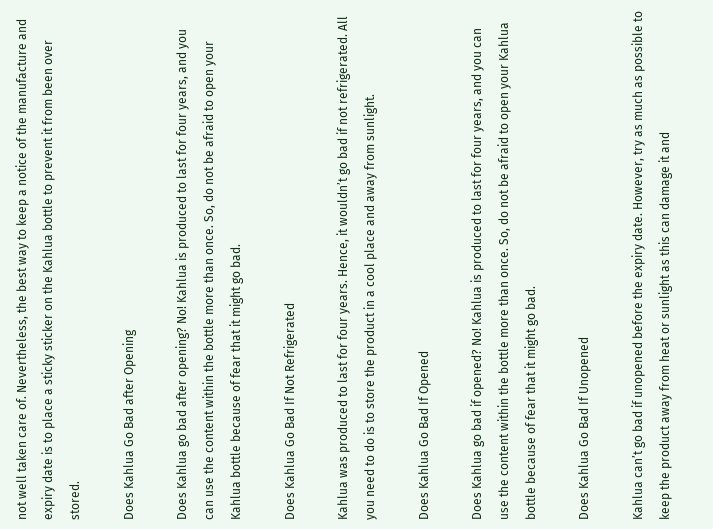not well taken care of. Nevertheless, the best way to keep a notice of the manufacture and expiry date is to place a sticky sticker on the Kahlua bottle to prevent it from been over stored.

Does Kahlua Go Bad after Opening

Does Kahlua go bad after opening? No! Kahlua is produced to last for four years, and you can use the content within the bottle more than once. So, do not be afraid to open your Kahlua bottle because of fear that it might go bad.

Does Kahlua Go Bad If Not Refrigerated

Kahlua was produced to last for four years. Hence, it wouldn’t go bad if not refrigerated. All you need to do is to store the product in a cool place and away from sunlight.

Does Kahlua Go Bad If Opened

Does Kahlua go bad if opened? No! Kahlua is produced to last for four years, and you can use the content within the bottle more than once. So, do not be afraid to open your Kahlua bottle because of fear that it might go bad.

Does Kahlua Go Bad If Unopened

Kahlua can’t go bad if unopened before the expiry date. However, try as much as possible to keep the product away from heat or sunlight as this can damage it and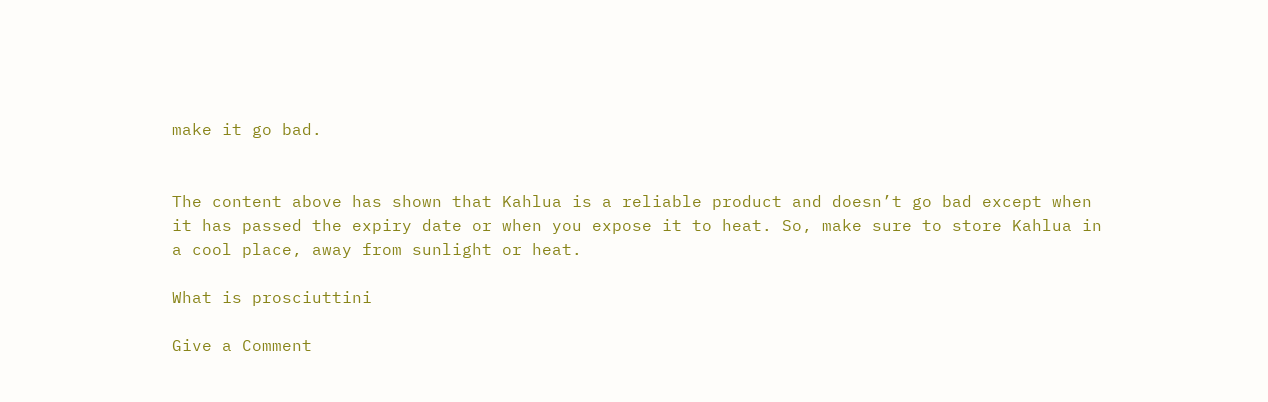make it go bad.


The content above has shown that Kahlua is a reliable product and doesn’t go bad except when it has passed the expiry date or when you expose it to heat. So, make sure to store Kahlua in a cool place, away from sunlight or heat.

What is prosciuttini

Give a Comment